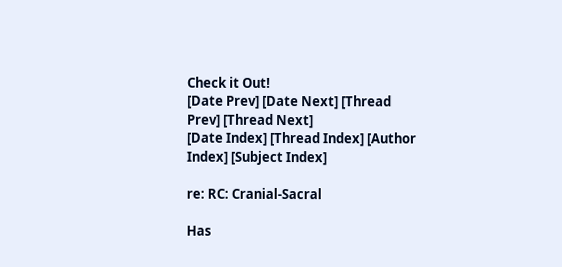Check it Out!
[Date Prev] [Date Next] [Thread Prev] [Thread Next]
[Date Index] [Thread Index] [Author Index] [Subject Index]

re: RC: Cranial-Sacral

Has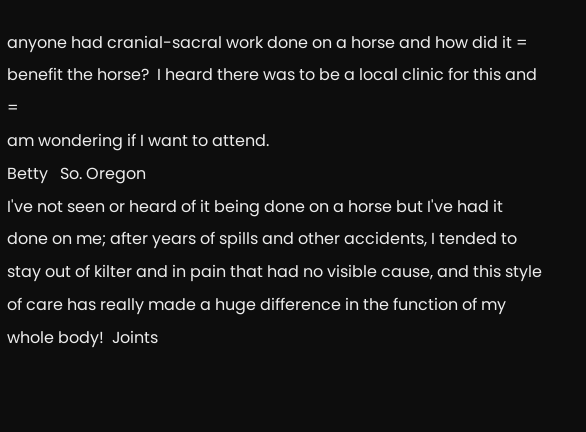anyone had cranial-sacral work done on a horse and how did it =
benefit the horse?  I heard there was to be a local clinic for this and =
am wondering if I want to attend.
Betty   So. Oregon
I've not seen or heard of it being done on a horse but I've had it done on me; after years of spills and other accidents, I tended to stay out of kilter and in pain that had no visible cause, and this style of care has really made a huge difference in the function of my whole body!  Joints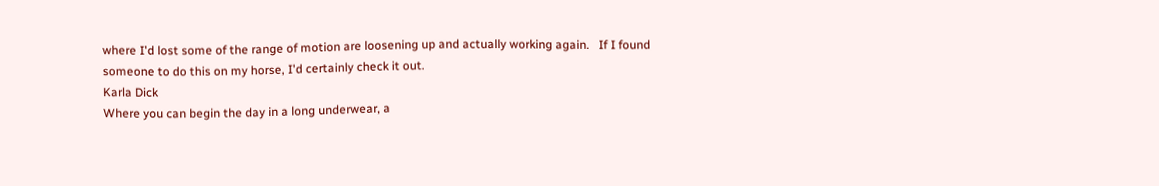where I'd lost some of the range of motion are loosening up and actually working again.   If I found someone to do this on my horse, I'd certainly check it out.
Karla Dick
Where you can begin the day in a long underwear, a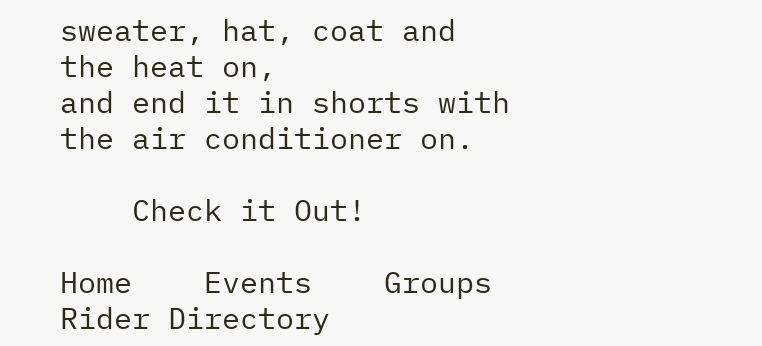sweater, hat, coat and the heat on,
and end it in shorts with the air conditioner on.

    Check it Out!

Home    Events    Groups    Rider Directory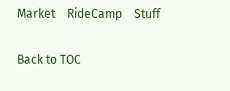Market    RideCamp    Stuff

Back to TOC